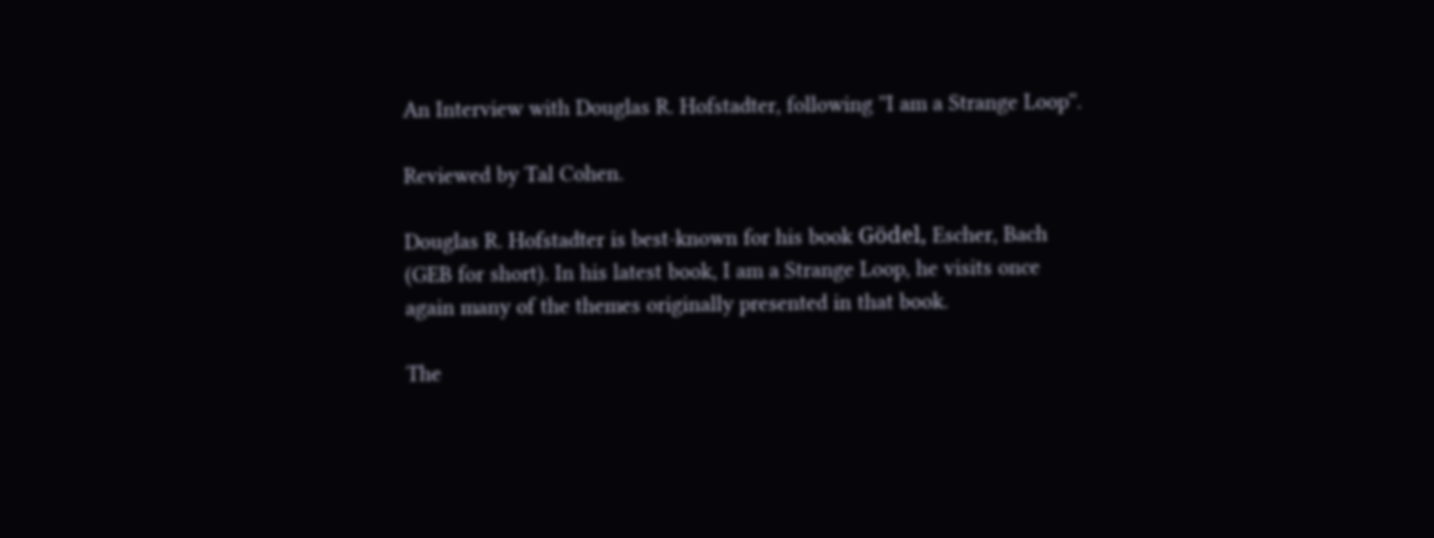An Interview with Douglas R. Hofstadter, following ''I am a Strange Loop''.

Reviewed by Tal Cohen.

Douglas R. Hofstadter is best-known for his book Gödel, Escher, Bach
(GEB for short). In his latest book, I am a Strange Loop, he visits once
again many of the themes originally presented in that book.

The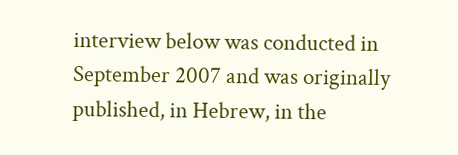interview below was conducted in September 2007 and was originally
published, in Hebrew, in the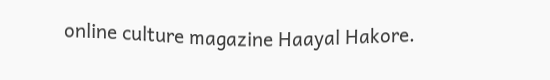online culture magazine Haayal Hakore.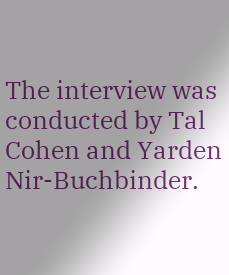The interview was conducted by Tal Cohen and Yarden Nir-Buchbinder.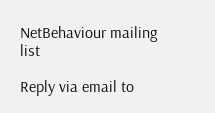NetBehaviour mailing list

Reply via email to